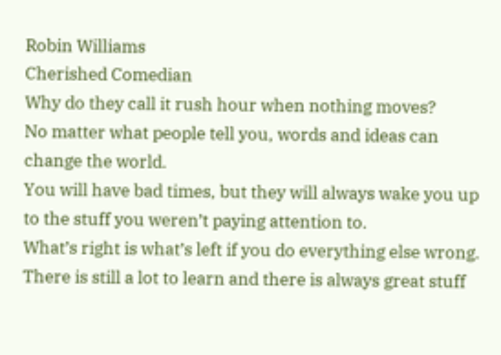Robin Williams
Cherished Comedian
Why do they call it rush hour when nothing moves?
No matter what people tell you, words and ideas can change the world.
You will have bad times, but they will always wake you up to the stuff you weren’t paying attention to.
What’s right is what’s left if you do everything else wrong.
There is still a lot to learn and there is always great stuff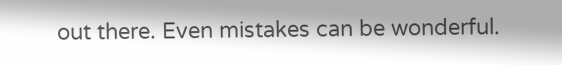out there. Even mistakes can be wonderful.